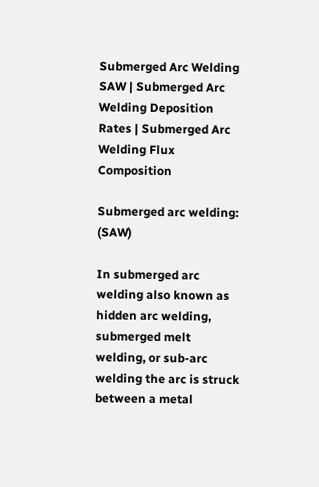Submerged Arc Welding SAW | Submerged Arc Welding Deposition Rates | Submerged Arc Welding Flux Composition

Submerged arc welding: (SAW)

In submerged arc welding also known as hidden arc welding, submerged melt welding, or sub-arc welding the arc is struck between a metal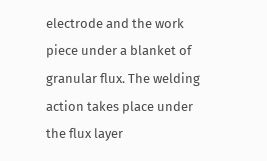electrode and the work piece under a blanket of granular flux. The welding action takes place under the flux layer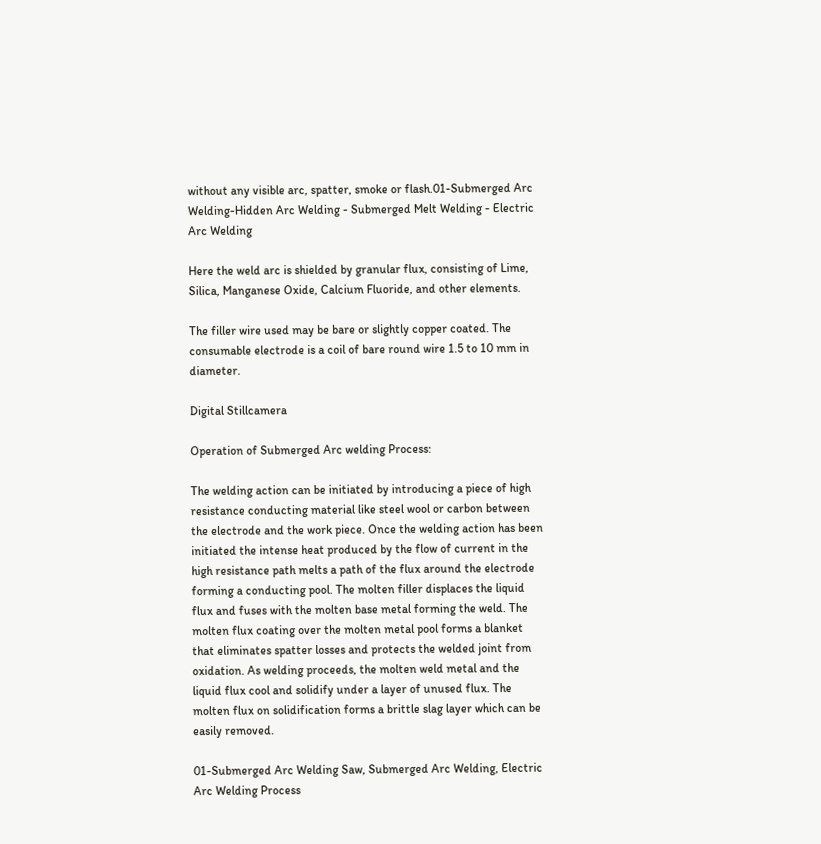without any visible arc, spatter, smoke or flash.01-Submerged Arc Welding-Hidden Arc Welding - Submerged Melt Welding - Electric Arc Welding

Here the weld arc is shielded by granular flux, consisting of Lime, Silica, Manganese Oxide, Calcium Fluoride, and other elements.

The filler wire used may be bare or slightly copper coated. The consumable electrode is a coil of bare round wire 1.5 to 10 mm in diameter.

Digital Stillcamera

Operation of Submerged Arc welding Process:

The welding action can be initiated by introducing a piece of high resistance conducting material like steel wool or carbon between the electrode and the work piece. Once the welding action has been initiated the intense heat produced by the flow of current in the high resistance path melts a path of the flux around the electrode forming a conducting pool. The molten filler displaces the liquid flux and fuses with the molten base metal forming the weld. The molten flux coating over the molten metal pool forms a blanket that eliminates spatter losses and protects the welded joint from oxidation. As welding proceeds, the molten weld metal and the liquid flux cool and solidify under a layer of unused flux. The molten flux on solidification forms a brittle slag layer which can be easily removed.

01-Submerged Arc Welding Saw, Submerged Arc Welding, Electric Arc Welding Process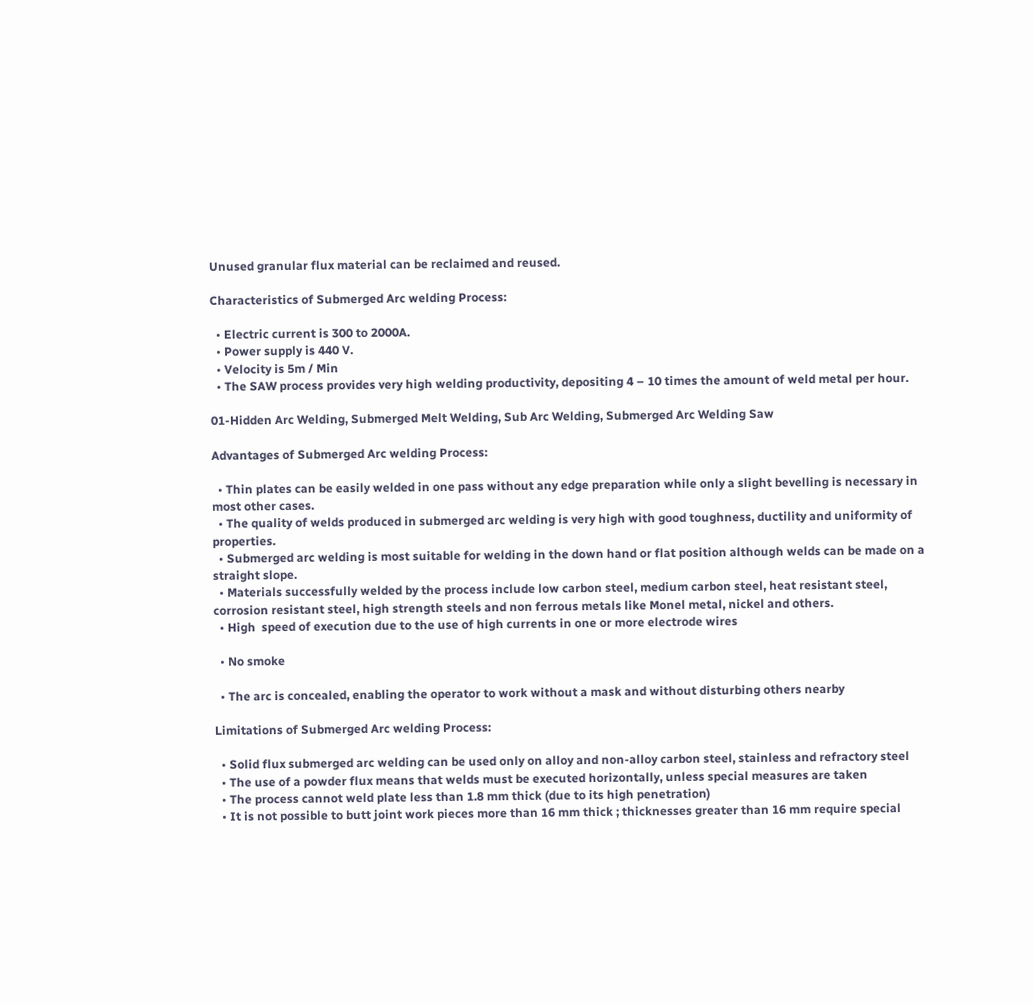Unused granular flux material can be reclaimed and reused.

Characteristics of Submerged Arc welding Process:

  • Electric current is 300 to 2000A.
  • Power supply is 440 V.
  • Velocity is 5m / Min
  • The SAW process provides very high welding productivity, depositing 4 – 10 times the amount of weld metal per hour.

01-Hidden Arc Welding, Submerged Melt Welding, Sub Arc Welding, Submerged Arc Welding Saw

Advantages of Submerged Arc welding Process:

  • Thin plates can be easily welded in one pass without any edge preparation while only a slight bevelling is necessary in most other cases.
  • The quality of welds produced in submerged arc welding is very high with good toughness, ductility and uniformity of properties.
  • Submerged arc welding is most suitable for welding in the down hand or flat position although welds can be made on a straight slope.
  • Materials successfully welded by the process include low carbon steel, medium carbon steel, heat resistant steel, corrosion resistant steel, high strength steels and non ferrous metals like Monel metal, nickel and others.
  • High  speed of execution due to the use of high currents in one or more electrode wires

  • No smoke

  • The arc is concealed, enabling the operator to work without a mask and without disturbing others nearby

Limitations of Submerged Arc welding Process:

  • Solid flux submerged arc welding can be used only on alloy and non-alloy carbon steel, stainless and refractory steel
  • The use of a powder flux means that welds must be executed horizontally, unless special measures are taken
  • The process cannot weld plate less than 1.8 mm thick (due to its high penetration)
  • It is not possible to butt joint work pieces more than 16 mm thick ; thicknesses greater than 16 mm require special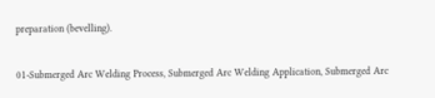preparation (bevelling).

01-Submerged Arc Welding Process, Submerged Arc Welding Application, Submerged Arc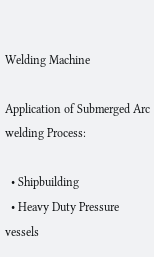Welding Machine

Application of Submerged Arc welding Process:

  • Shipbuilding
  • Heavy Duty Pressure vessels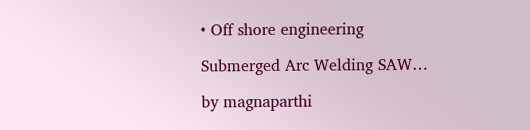• Off shore engineering

Submerged Arc Welding SAW…

by magnaparthi